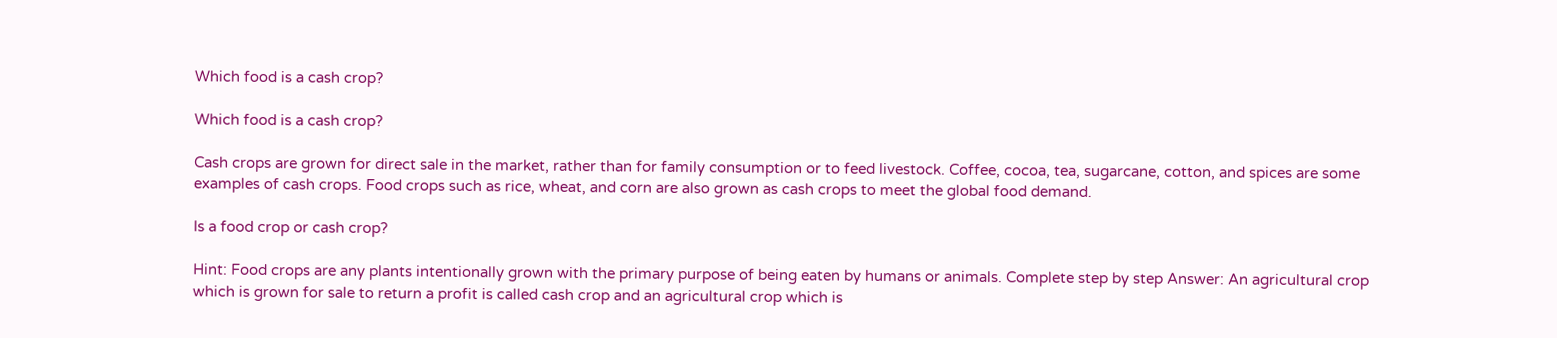Which food is a cash crop?

Which food is a cash crop?

Cash crops are grown for direct sale in the market, rather than for family consumption or to feed livestock. Coffee, cocoa, tea, sugarcane, cotton, and spices are some examples of cash crops. Food crops such as rice, wheat, and corn are also grown as cash crops to meet the global food demand.

Is a food crop or cash crop?

Hint: Food crops are any plants intentionally grown with the primary purpose of being eaten by humans or animals. Complete step by step Answer: An agricultural crop which is grown for sale to return a profit is called cash crop and an agricultural crop which is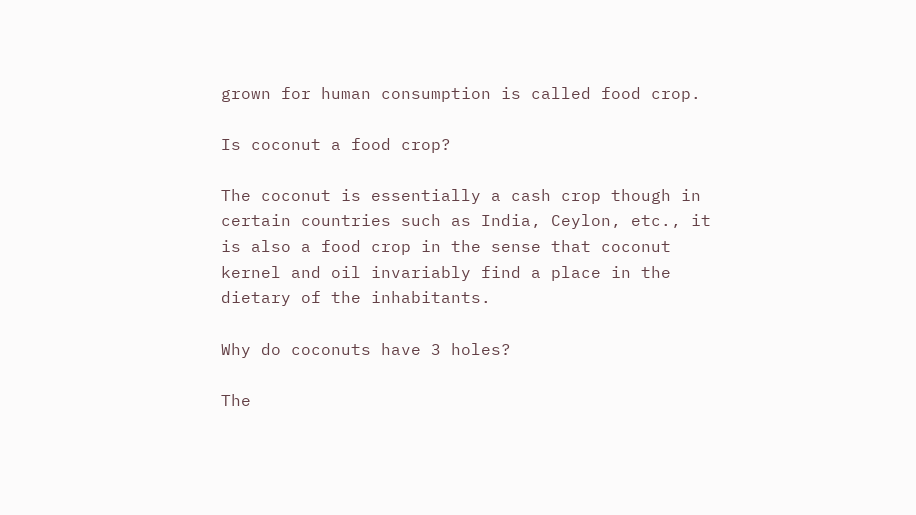grown for human consumption is called food crop.

Is coconut a food crop?

The coconut is essentially a cash crop though in certain countries such as India, Ceylon, etc., it is also a food crop in the sense that coconut kernel and oil invariably find a place in the dietary of the inhabitants.

Why do coconuts have 3 holes?

The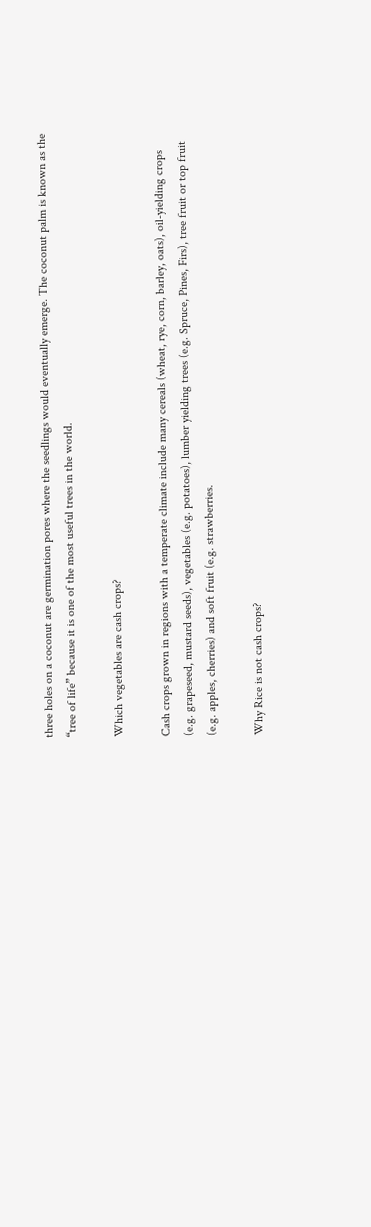three holes on a coconut are germination pores where the seedlings would eventually emerge. The coconut palm is known as the “tree of life” because it is one of the most useful trees in the world.

Which vegetables are cash crops?

Cash crops grown in regions with a temperate climate include many cereals (wheat, rye, corn, barley, oats), oil-yielding crops (e.g. grapeseed, mustard seeds), vegetables (e.g. potatoes), lumber yielding trees (e.g. Spruce, Pines, Firs), tree fruit or top fruit (e.g. apples, cherries) and soft fruit (e.g. strawberries.

Why Rice is not cash crops?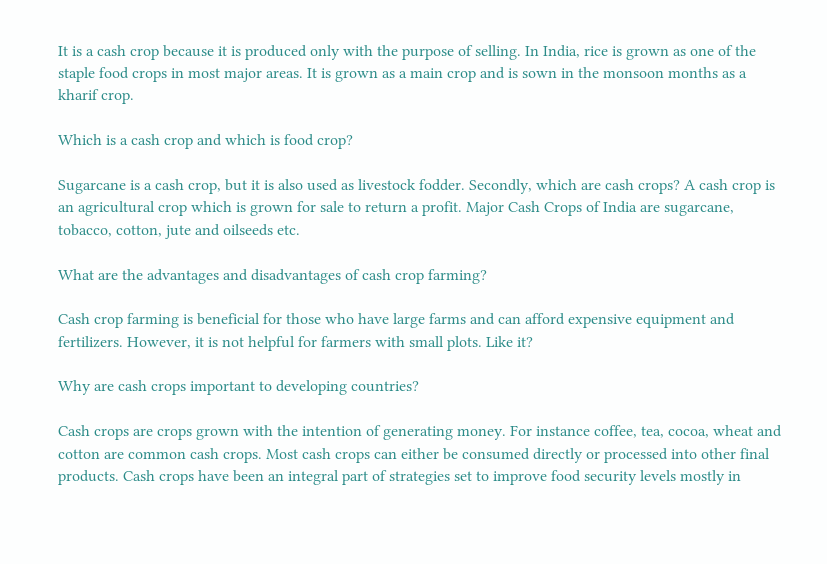It is a cash crop because it is produced only with the purpose of selling. In India, rice is grown as one of the staple food crops in most major areas. It is grown as a main crop and is sown in the monsoon months as a kharif crop.

Which is a cash crop and which is food crop?

Sugarcane is a cash crop, but it is also used as livestock fodder. Secondly, which are cash crops? A cash crop is an agricultural crop which is grown for sale to return a profit. Major Cash Crops of India are sugarcane, tobacco, cotton, jute and oilseeds etc.

What are the advantages and disadvantages of cash crop farming?

Cash crop farming is beneficial for those who have large farms and can afford expensive equipment and fertilizers. However, it is not helpful for farmers with small plots. Like it?

Why are cash crops important to developing countries?

Cash crops are crops grown with the intention of generating money. For instance coffee, tea, cocoa, wheat and cotton are common cash crops. Most cash crops can either be consumed directly or processed into other final products. Cash crops have been an integral part of strategies set to improve food security levels mostly in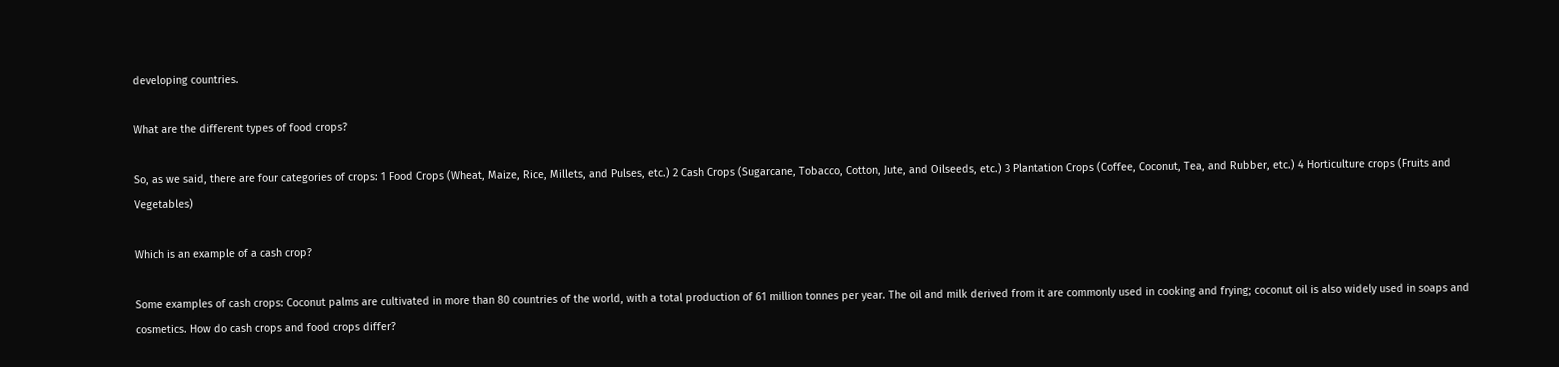developing countries.

What are the different types of food crops?

So, as we said, there are four categories of crops: 1 Food Crops (Wheat, Maize, Rice, Millets, and Pulses, etc.) 2 Cash Crops (Sugarcane, Tobacco, Cotton, Jute, and Oilseeds, etc.) 3 Plantation Crops (Coffee, Coconut, Tea, and Rubber, etc.) 4 Horticulture crops (Fruits and Vegetables)

Which is an example of a cash crop?

Some examples of cash crops: Coconut palms are cultivated in more than 80 countries of the world, with a total production of 61 million tonnes per year. The oil and milk derived from it are commonly used in cooking and frying; coconut oil is also widely used in soaps and cosmetics. How do cash crops and food crops differ?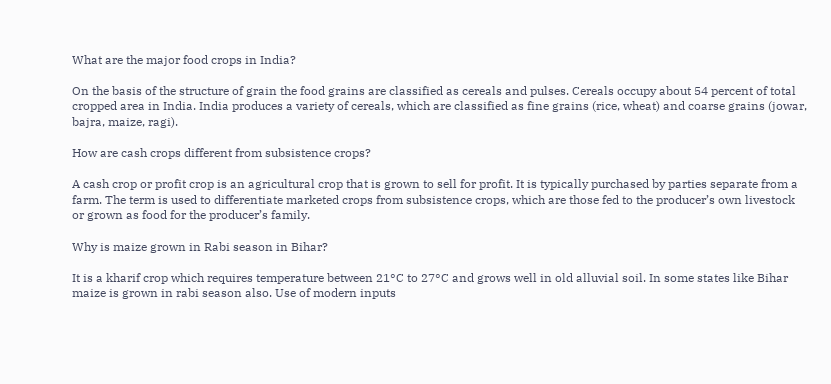What are the major food crops in India?

On the basis of the structure of grain the food grains are classified as cereals and pulses. Cereals occupy about 54 percent of total cropped area in India. India produces a variety of cereals, which are classified as fine grains (rice, wheat) and coarse grains (jowar, bajra, maize, ragi).

How are cash crops different from subsistence crops?

A cash crop or profit crop is an agricultural crop that is grown to sell for profit. It is typically purchased by parties separate from a farm. The term is used to differentiate marketed crops from subsistence crops, which are those fed to the producer’s own livestock or grown as food for the producer’s family.

Why is maize grown in Rabi season in Bihar?

It is a kharif crop which requires temperature between 21°C to 27°C and grows well in old alluvial soil. In some states like Bihar maize is grown in rabi season also. Use of modern inputs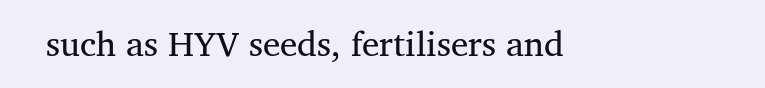such as HYV seeds, fertilisers and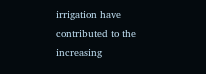irrigation have contributed to the increasing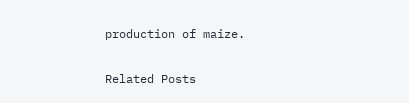production of maize.

Related Posts